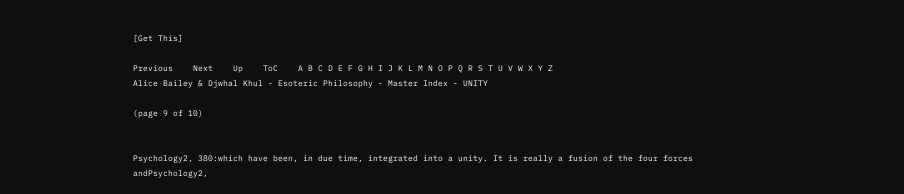[Get This]

Previous    Next    Up    ToC    A B C D E F G H I J K L M N O P Q R S T U V W X Y Z
Alice Bailey & Djwhal Khul - Esoteric Philosophy - Master Index - UNITY

(page 9 of 10)


Psychology2, 380:which have been, in due time, integrated into a unity. It is really a fusion of the four forces andPsychology2,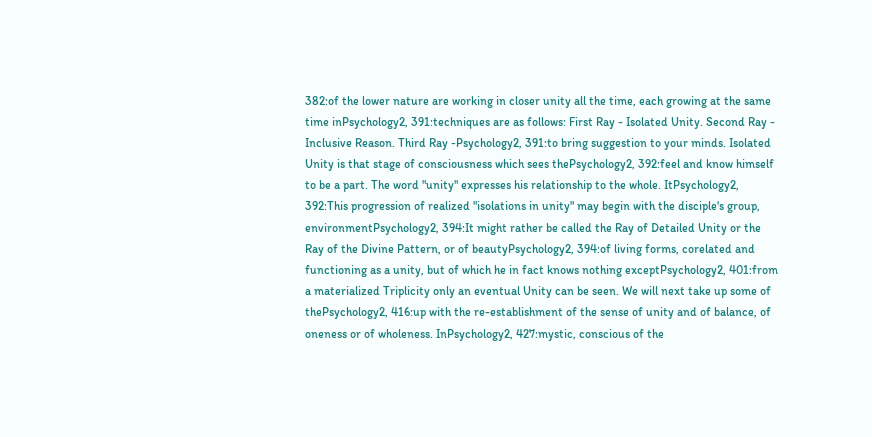382:of the lower nature are working in closer unity all the time, each growing at the same time inPsychology2, 391:techniques are as follows: First Ray - Isolated Unity. Second Ray - Inclusive Reason. Third Ray -Psychology2, 391:to bring suggestion to your minds. Isolated Unity is that stage of consciousness which sees thePsychology2, 392:feel and know himself to be a part. The word "unity" expresses his relationship to the whole. ItPsychology2, 392:This progression of realized "isolations in unity" may begin with the disciple's group, environmentPsychology2, 394:It might rather be called the Ray of Detailed Unity or the Ray of the Divine Pattern, or of beautyPsychology2, 394:of living forms, corelated and functioning as a unity, but of which he in fact knows nothing exceptPsychology2, 401:from a materialized Triplicity only an eventual Unity can be seen. We will next take up some of thePsychology2, 416:up with the re-establishment of the sense of unity and of balance, of oneness or of wholeness. InPsychology2, 427:mystic, conscious of the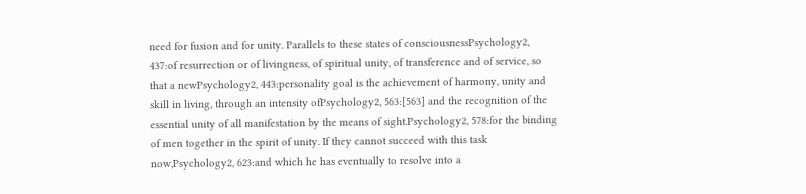need for fusion and for unity. Parallels to these states of consciousnessPsychology2, 437:of resurrection or of livingness, of spiritual unity, of transference and of service, so that a newPsychology2, 443:personality goal is the achievement of harmony, unity and skill in living, through an intensity ofPsychology2, 563:[563] and the recognition of the essential unity of all manifestation by the means of sight.Psychology2, 578:for the binding of men together in the spirit of unity. If they cannot succeed with this task now,Psychology2, 623:and which he has eventually to resolve into a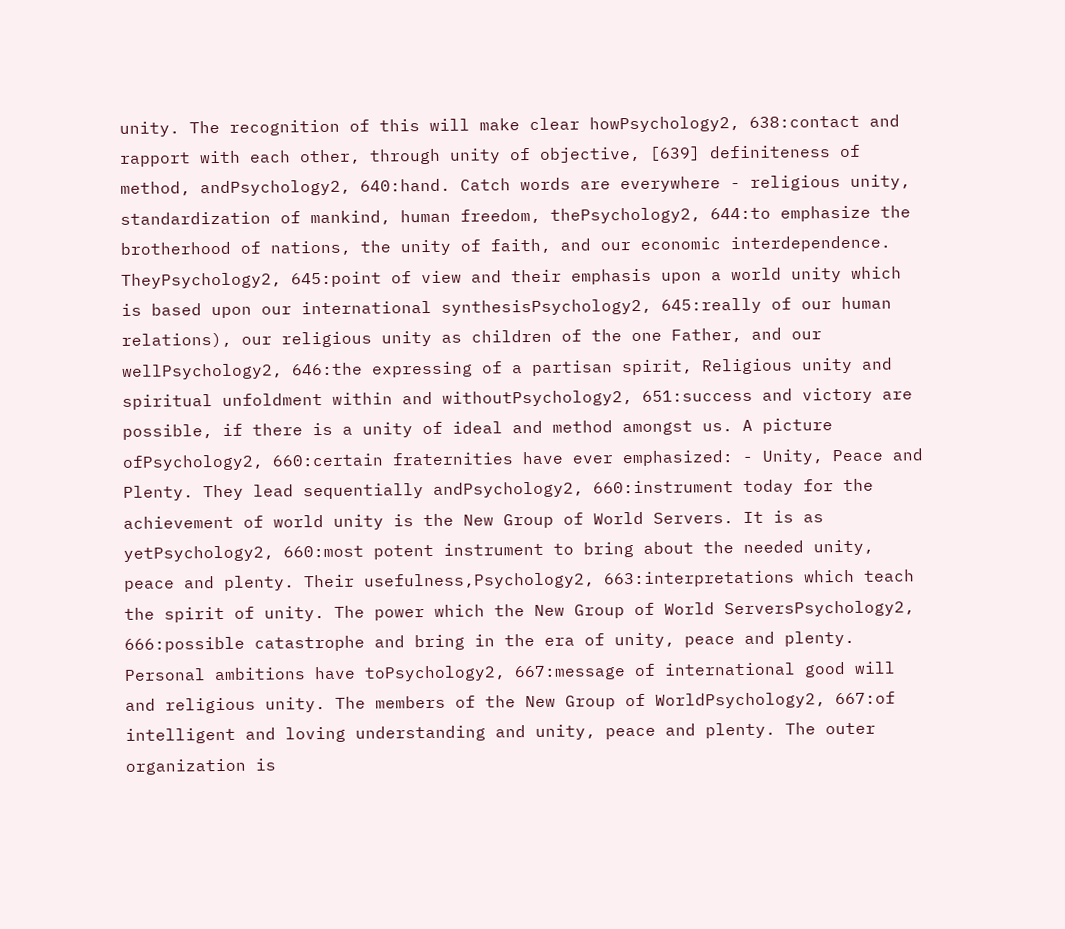unity. The recognition of this will make clear howPsychology2, 638:contact and rapport with each other, through unity of objective, [639] definiteness of method, andPsychology2, 640:hand. Catch words are everywhere - religious unity, standardization of mankind, human freedom, thePsychology2, 644:to emphasize the brotherhood of nations, the unity of faith, and our economic interdependence. TheyPsychology2, 645:point of view and their emphasis upon a world unity which is based upon our international synthesisPsychology2, 645:really of our human relations), our religious unity as children of the one Father, and our wellPsychology2, 646:the expressing of a partisan spirit, Religious unity and spiritual unfoldment within and withoutPsychology2, 651:success and victory are possible, if there is a unity of ideal and method amongst us. A picture ofPsychology2, 660:certain fraternities have ever emphasized: - Unity, Peace and Plenty. They lead sequentially andPsychology2, 660:instrument today for the achievement of world unity is the New Group of World Servers. It is as yetPsychology2, 660:most potent instrument to bring about the needed unity, peace and plenty. Their usefulness,Psychology2, 663:interpretations which teach the spirit of unity. The power which the New Group of World ServersPsychology2, 666:possible catastrophe and bring in the era of unity, peace and plenty. Personal ambitions have toPsychology2, 667:message of international good will and religious unity. The members of the New Group of WorldPsychology2, 667:of intelligent and loving understanding and unity, peace and plenty. The outer organization is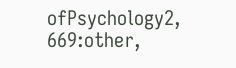ofPsychology2, 669:other,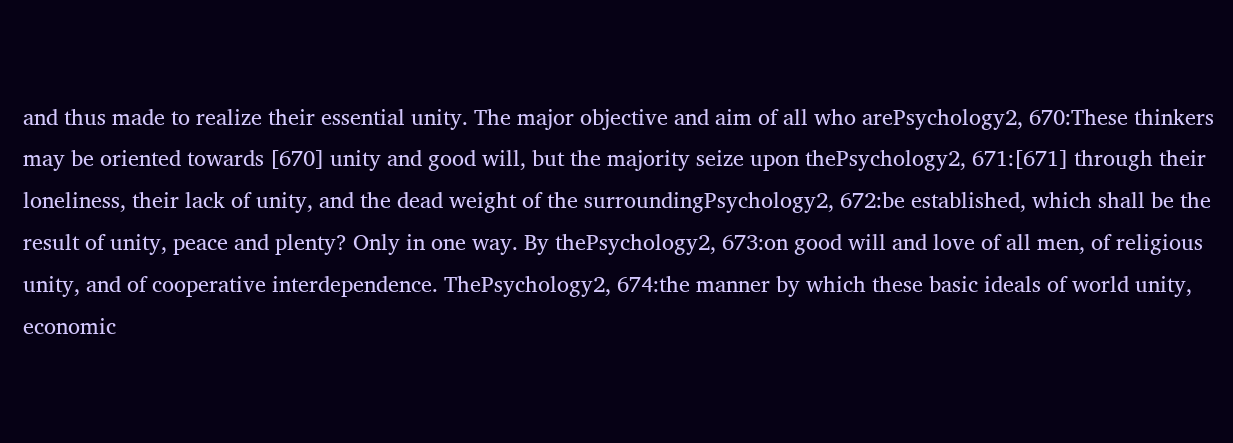and thus made to realize their essential unity. The major objective and aim of all who arePsychology2, 670:These thinkers may be oriented towards [670] unity and good will, but the majority seize upon thePsychology2, 671:[671] through their loneliness, their lack of unity, and the dead weight of the surroundingPsychology2, 672:be established, which shall be the result of unity, peace and plenty? Only in one way. By thePsychology2, 673:on good will and love of all men, of religious unity, and of cooperative interdependence. ThePsychology2, 674:the manner by which these basic ideals of world unity, economic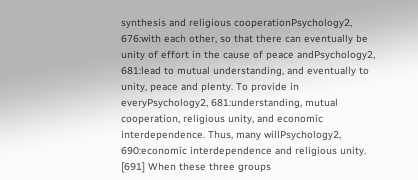synthesis and religious cooperationPsychology2, 676:with each other, so that there can eventually be unity of effort in the cause of peace andPsychology2, 681:lead to mutual understanding, and eventually to unity, peace and plenty. To provide in everyPsychology2, 681:understanding, mutual cooperation, religious unity, and economic interdependence. Thus, many willPsychology2, 690:economic interdependence and religious unity. [691] When these three groups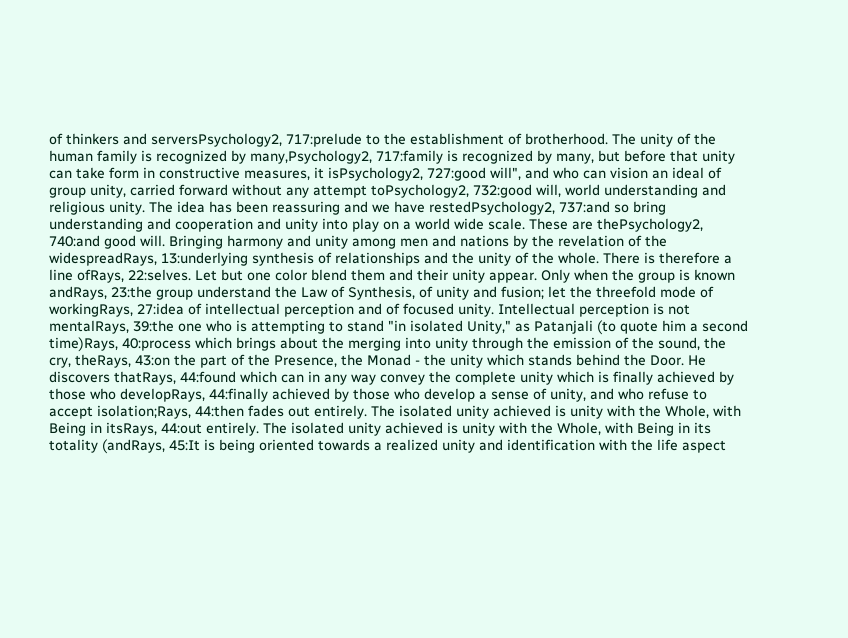of thinkers and serversPsychology2, 717:prelude to the establishment of brotherhood. The unity of the human family is recognized by many,Psychology2, 717:family is recognized by many, but before that unity can take form in constructive measures, it isPsychology2, 727:good will", and who can vision an ideal of group unity, carried forward without any attempt toPsychology2, 732:good will, world understanding and religious unity. The idea has been reassuring and we have restedPsychology2, 737:and so bring understanding and cooperation and unity into play on a world wide scale. These are thePsychology2, 740:and good will. Bringing harmony and unity among men and nations by the revelation of the widespreadRays, 13:underlying synthesis of relationships and the unity of the whole. There is therefore a line ofRays, 22:selves. Let but one color blend them and their unity appear. Only when the group is known andRays, 23:the group understand the Law of Synthesis, of unity and fusion; let the threefold mode of workingRays, 27:idea of intellectual perception and of focused unity. Intellectual perception is not mentalRays, 39:the one who is attempting to stand "in isolated Unity," as Patanjali (to quote him a second time)Rays, 40:process which brings about the merging into unity through the emission of the sound, the cry, theRays, 43:on the part of the Presence, the Monad - the unity which stands behind the Door. He discovers thatRays, 44:found which can in any way convey the complete unity which is finally achieved by those who developRays, 44:finally achieved by those who develop a sense of unity, and who refuse to accept isolation;Rays, 44:then fades out entirely. The isolated unity achieved is unity with the Whole, with Being in itsRays, 44:out entirely. The isolated unity achieved is unity with the Whole, with Being in its totality (andRays, 45:It is being oriented towards a realized unity and identification with the life aspect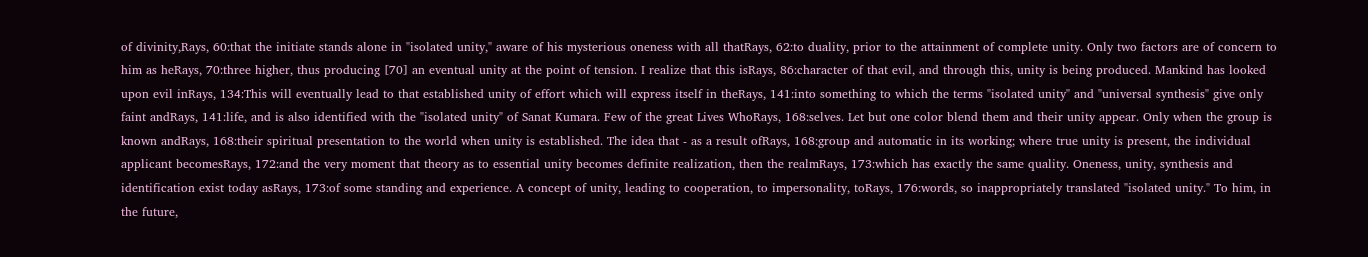of divinity,Rays, 60:that the initiate stands alone in "isolated unity," aware of his mysterious oneness with all thatRays, 62:to duality, prior to the attainment of complete unity. Only two factors are of concern to him as heRays, 70:three higher, thus producing [70] an eventual unity at the point of tension. I realize that this isRays, 86:character of that evil, and through this, unity is being produced. Mankind has looked upon evil inRays, 134:This will eventually lead to that established unity of effort which will express itself in theRays, 141:into something to which the terms "isolated unity" and "universal synthesis" give only faint andRays, 141:life, and is also identified with the "isolated unity" of Sanat Kumara. Few of the great Lives WhoRays, 168:selves. Let but one color blend them and their unity appear. Only when the group is known andRays, 168:their spiritual presentation to the world when unity is established. The idea that - as a result ofRays, 168:group and automatic in its working; where true unity is present, the individual applicant becomesRays, 172:and the very moment that theory as to essential unity becomes definite realization, then the realmRays, 173:which has exactly the same quality. Oneness, unity, synthesis and identification exist today asRays, 173:of some standing and experience. A concept of unity, leading to cooperation, to impersonality, toRays, 176:words, so inappropriately translated "isolated unity." To him, in the future,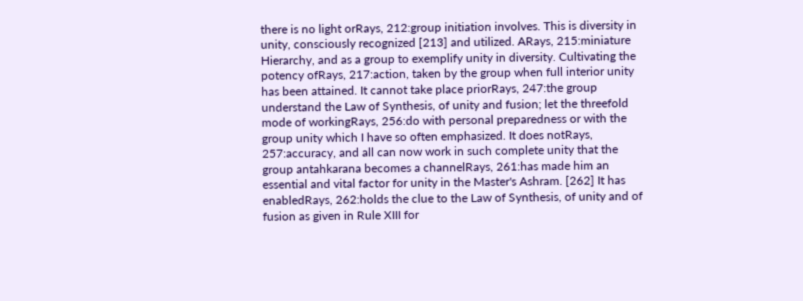there is no light orRays, 212:group initiation involves. This is diversity in unity, consciously recognized [213] and utilized. ARays, 215:miniature Hierarchy, and as a group to exemplify unity in diversity. Cultivating the potency ofRays, 217:action, taken by the group when full interior unity has been attained. It cannot take place priorRays, 247:the group understand the Law of Synthesis, of unity and fusion; let the threefold mode of workingRays, 256:do with personal preparedness or with the group unity which I have so often emphasized. It does notRays, 257:accuracy, and all can now work in such complete unity that the group antahkarana becomes a channelRays, 261:has made him an essential and vital factor for unity in the Master's Ashram. [262] It has enabledRays, 262:holds the clue to the Law of Synthesis, of unity and of fusion as given in Rule XIII for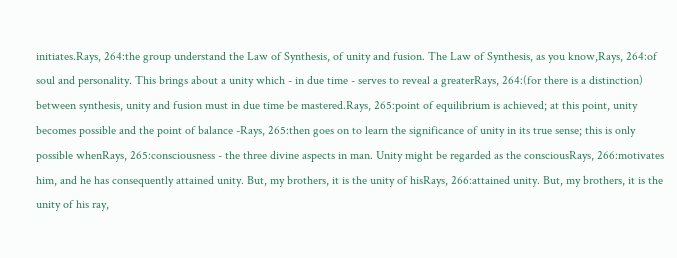initiates.Rays, 264:the group understand the Law of Synthesis, of unity and fusion. The Law of Synthesis, as you know,Rays, 264:of soul and personality. This brings about a unity which - in due time - serves to reveal a greaterRays, 264:(for there is a distinction) between synthesis, unity and fusion must in due time be mastered.Rays, 265:point of equilibrium is achieved; at this point, unity becomes possible and the point of balance -Rays, 265:then goes on to learn the significance of unity in its true sense; this is only possible whenRays, 265:consciousness - the three divine aspects in man. Unity might be regarded as the consciousRays, 266:motivates him, and he has consequently attained unity. But, my brothers, it is the unity of hisRays, 266:attained unity. But, my brothers, it is the unity of his ray,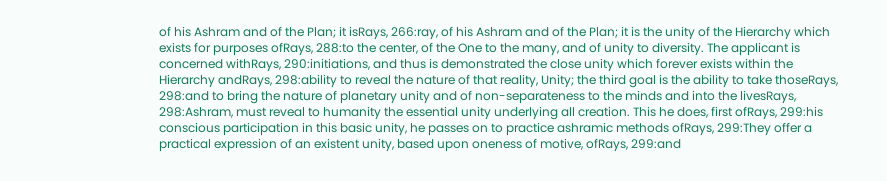of his Ashram and of the Plan; it isRays, 266:ray, of his Ashram and of the Plan; it is the unity of the Hierarchy which exists for purposes ofRays, 288:to the center, of the One to the many, and of unity to diversity. The applicant is concerned withRays, 290:initiations, and thus is demonstrated the close unity which forever exists within the Hierarchy andRays, 298:ability to reveal the nature of that reality, Unity; the third goal is the ability to take thoseRays, 298:and to bring the nature of planetary unity and of non-separateness to the minds and into the livesRays, 298:Ashram, must reveal to humanity the essential unity underlying all creation. This he does, first ofRays, 299:his conscious participation in this basic unity, he passes on to practice ashramic methods ofRays, 299:They offer a practical expression of an existent unity, based upon oneness of motive, ofRays, 299:and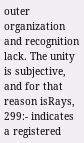outer organization and recognition lack. The unity is subjective, and for that reason isRays, 299:- indicates a registered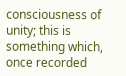consciousness of unity; this is something which, once recorded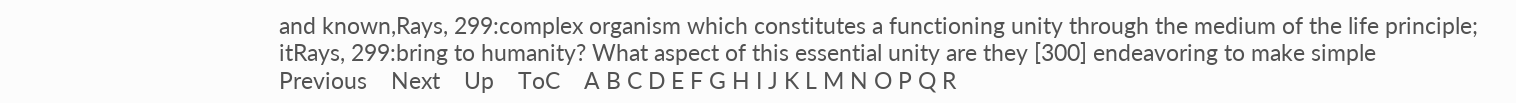and known,Rays, 299:complex organism which constitutes a functioning unity through the medium of the life principle; itRays, 299:bring to humanity? What aspect of this essential unity are they [300] endeavoring to make simple
Previous    Next    Up    ToC    A B C D E F G H I J K L M N O P Q R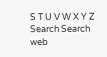S T U V W X Y Z
Search Search web